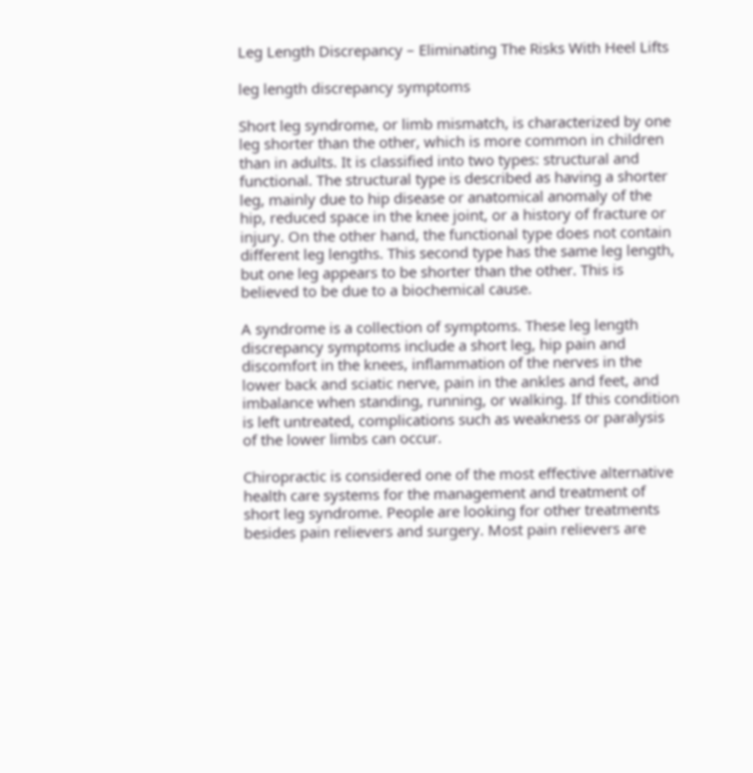Leg Length Discrepancy – Eliminating The Risks With Heel Lifts

leg length discrepancy symptoms

Short leg syndrome, or limb mismatch, is characterized by one leg shorter than the other, which is more common in children than in adults. It is classified into two types: structural and functional. The structural type is described as having a shorter leg, mainly due to hip disease or anatomical anomaly of the hip, reduced space in the knee joint, or a history of fracture or injury. On the other hand, the functional type does not contain different leg lengths. This second type has the same leg length, but one leg appears to be shorter than the other. This is believed to be due to a biochemical cause.

A syndrome is a collection of symptoms. These leg length discrepancy symptoms include a short leg, hip pain and discomfort in the knees, inflammation of the nerves in the lower back and sciatic nerve, pain in the ankles and feet, and imbalance when standing, running, or walking. If this condition is left untreated, complications such as weakness or paralysis of the lower limbs can occur.

Chiropractic is considered one of the most effective alternative health care systems for the management and treatment of short leg syndrome. People are looking for other treatments besides pain relievers and surgery. Most pain relievers are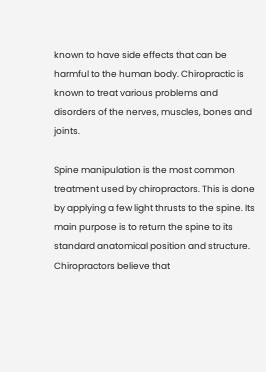known to have side effects that can be harmful to the human body. Chiropractic is known to treat various problems and disorders of the nerves, muscles, bones and joints.

Spine manipulation is the most common treatment used by chiropractors. This is done by applying a few light thrusts to the spine. Its main purpose is to return the spine to its standard anatomical position and structure. Chiropractors believe that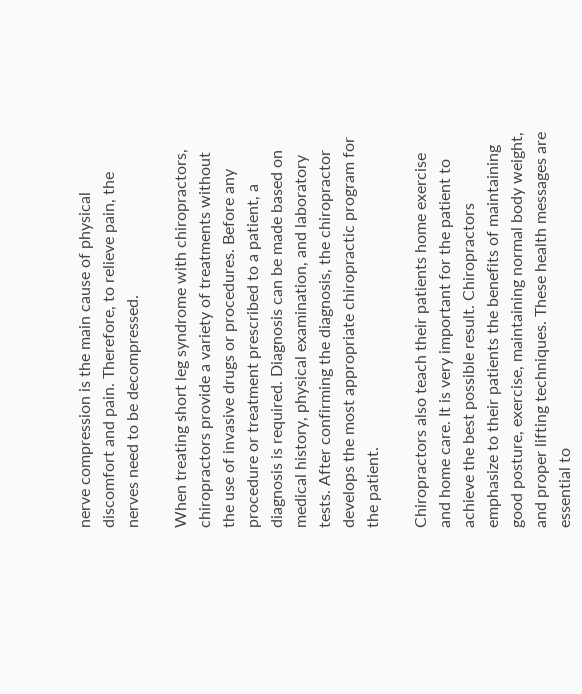nerve compression is the main cause of physical discomfort and pain. Therefore, to relieve pain, the nerves need to be decompressed.

When treating short leg syndrome with chiropractors, chiropractors provide a variety of treatments without the use of invasive drugs or procedures. Before any procedure or treatment prescribed to a patient, a diagnosis is required. Diagnosis can be made based on medical history, physical examination, and laboratory tests. After confirming the diagnosis, the chiropractor develops the most appropriate chiropractic program for the patient.

Chiropractors also teach their patients home exercise and home care. It is very important for the patient to achieve the best possible result. Chiropractors emphasize to their patients the benefits of maintaining good posture, exercise, maintaining normal body weight, and proper lifting techniques. These health messages are essential to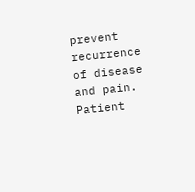prevent recurrence of disease and pain. Patient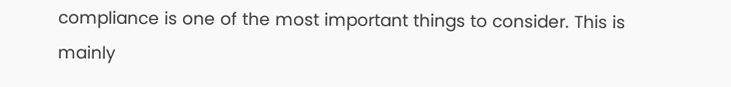compliance is one of the most important things to consider. This is mainly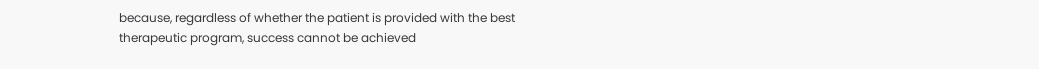because, regardless of whether the patient is provided with the best therapeutic program, success cannot be achieved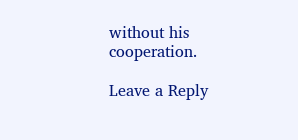without his cooperation.

Leave a Reply